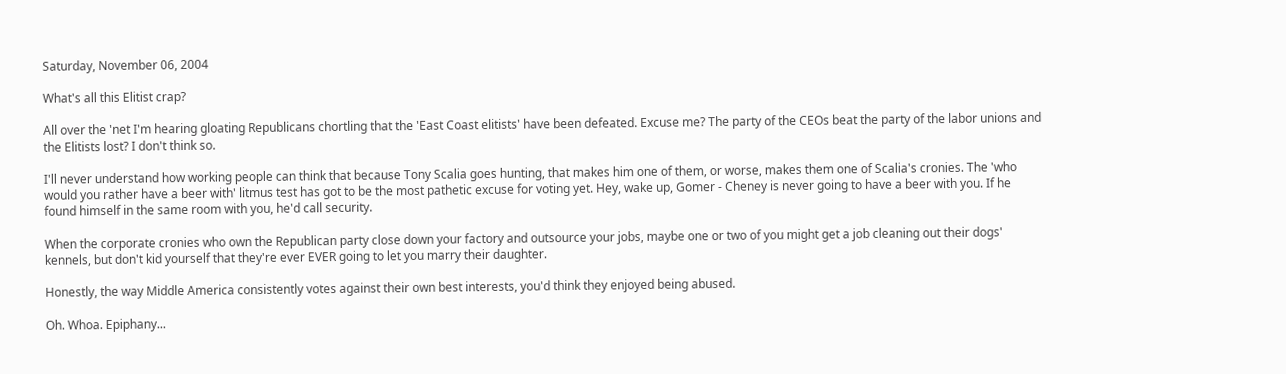Saturday, November 06, 2004

What's all this Elitist crap?

All over the 'net I'm hearing gloating Republicans chortling that the 'East Coast elitists' have been defeated. Excuse me? The party of the CEOs beat the party of the labor unions and the Elitists lost? I don't think so.

I'll never understand how working people can think that because Tony Scalia goes hunting, that makes him one of them, or worse, makes them one of Scalia's cronies. The 'who would you rather have a beer with' litmus test has got to be the most pathetic excuse for voting yet. Hey, wake up, Gomer - Cheney is never going to have a beer with you. If he found himself in the same room with you, he'd call security.

When the corporate cronies who own the Republican party close down your factory and outsource your jobs, maybe one or two of you might get a job cleaning out their dogs' kennels, but don't kid yourself that they're ever EVER going to let you marry their daughter.

Honestly, the way Middle America consistently votes against their own best interests, you'd think they enjoyed being abused.

Oh. Whoa. Epiphany...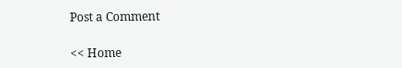Post a Comment

<< Home